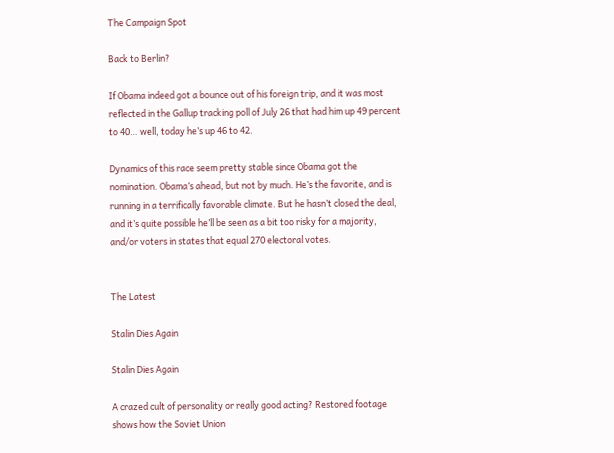The Campaign Spot

Back to Berlin?

If Obama indeed got a bounce out of his foreign trip, and it was most reflected in the Gallup tracking poll of July 26 that had him up 49 percent to 40… well, today he’s up 46 to 42.

Dynamics of this race seem pretty stable since Obama got the nomination. Obama’s ahead, but not by much. He’s the favorite, and is running in a terrifically favorable climate. But he hasn’t closed the deal, and it’s quite possible he’ll be seen as a bit too risky for a majority, and/or voters in states that equal 270 electoral votes.


The Latest

Stalin Dies Again

Stalin Dies Again

A crazed cult of personality or really good acting? Restored footage shows how the Soviet Union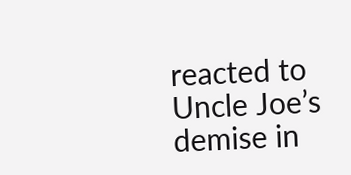reacted to Uncle Joe’s demise in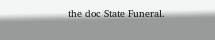the doc State Funeral.